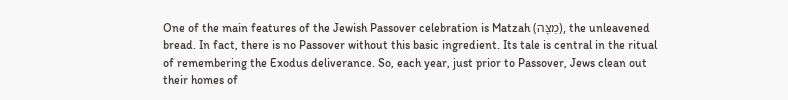One of the main features of the Jewish Passover celebration is Matzah (מַצָּה), the unleavened bread. In fact, there is no Passover without this basic ingredient. Its tale is central in the ritual of remembering the Exodus deliverance. So, each year, just prior to Passover, Jews clean out their homes of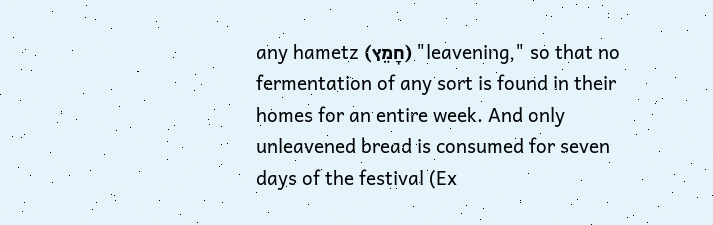any hametz (חָמֵץ) "leavening," so that no fermentation of any sort is found in their homes for an entire week. And only unleavened bread is consumed for seven days of the festival (Ex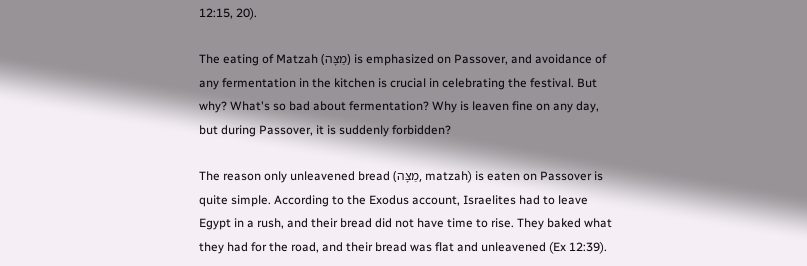12:15, 20).

The eating of Matzah (מַצָּה) is emphasized on Passover, and avoidance of any fermentation in the kitchen is crucial in celebrating the festival. But why? What's so bad about fermentation? Why is leaven fine on any day, but during Passover, it is suddenly forbidden?

The reason only unleavened bread (מַצָּה, matzah) is eaten on Passover is quite simple. According to the Exodus account, Israelites had to leave Egypt in a rush, and their bread did not have time to rise. They baked what they had for the road, and their bread was flat and unleavened (Ex 12:39).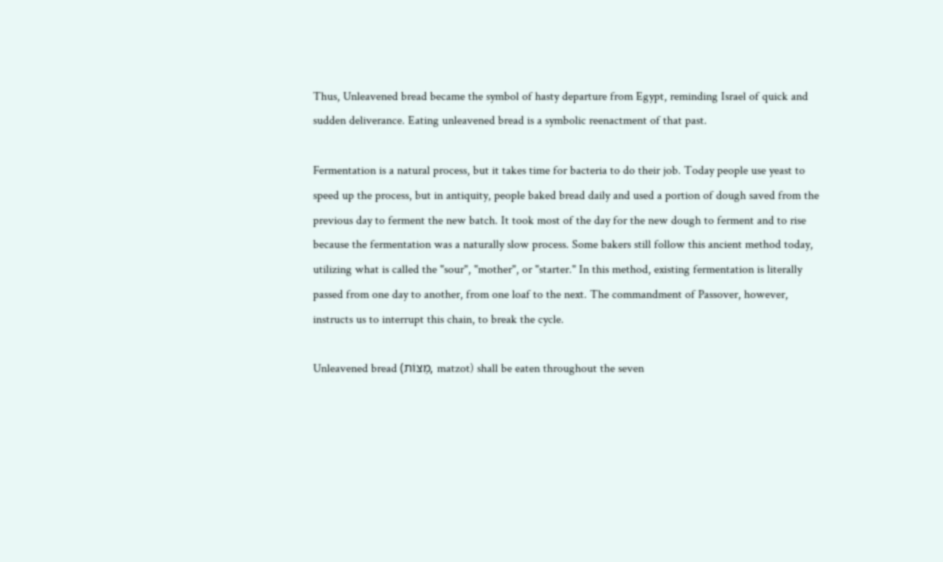Thus, Unleavened bread became the symbol of hasty departure from Egypt, reminding Israel of quick and sudden deliverance. Eating unleavened bread is a symbolic reenactment of that past.

Fermentation is a natural process, but it takes time for bacteria to do their job. Today people use yeast to speed up the process, but in antiquity, people baked bread daily and used a portion of dough saved from the previous day to ferment the new batch. It took most of the day for the new dough to ferment and to rise because the fermentation was a naturally slow process. Some bakers still follow this ancient method today, utilizing what is called the "sour", "mother", or "starter." In this method, existing fermentation is literally passed from one day to another, from one loaf to the next. The commandment of Passover, however, instructs us to interrupt this chain, to break the cycle.

Unleavened bread (מַצּוֹת, matzot) shall be eaten throughout the seven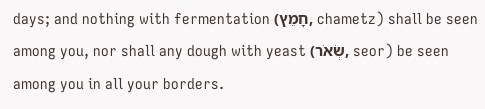days; and nothing with fermentation (חָמֵץ, chametz) shall be seen among you, nor shall any dough with yeast (שְׂאֹר, seor) be seen among you in all your borders.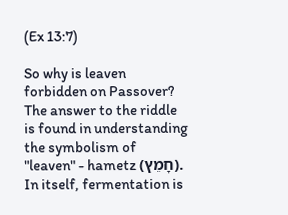(Ex 13:7)

So why is leaven forbidden on Passover? The answer to the riddle is found in understanding the symbolism of "leaven" - hametz (חָמֵץ). In itself, fermentation is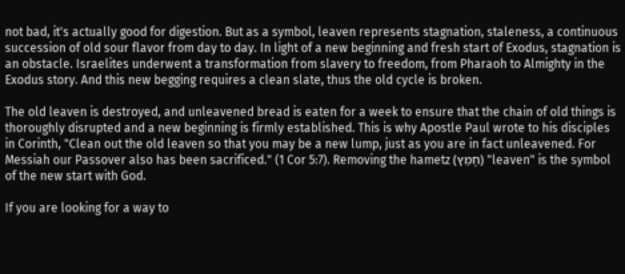not bad, it's actually good for digestion. But as a symbol, leaven represents stagnation, staleness, a continuous succession of old sour flavor from day to day. In light of a new beginning and fresh start of Exodus, stagnation is an obstacle. Israelites underwent a transformation from slavery to freedom, from Pharaoh to Almighty in the Exodus story. And this new begging requires a clean slate, thus the old cycle is broken.

The old leaven is destroyed, and unleavened bread is eaten for a week to ensure that the chain of old things is thoroughly disrupted and a new beginning is firmly established. This is why Apostle Paul wrote to his disciples in Corinth, "Clean out the old leaven so that you may be a new lump, just as you are in fact unleavened. For Messiah our Passover also has been sacrificed." (1 Cor 5:7). Removing the hametz (חָמֵץ) "leaven" is the symbol of the new start with God.

If you are looking for a way to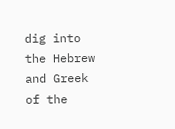dig into the Hebrew and Greek of the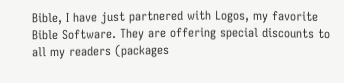Bible, I have just partnered with Logos, my favorite Bible Software. They are offering special discounts to all my readers (packages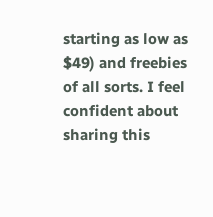starting as low as $49) and freebies of all sorts. I feel confident about sharing this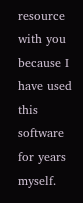resource with you because I have used this software for years myself.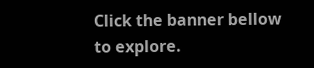Click the banner bellow to explore.